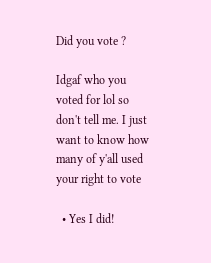Did you vote ?

Idgaf who you voted for lol so don't tell me. I just want to know how many of y'all used your right to vote

  • Yes I did!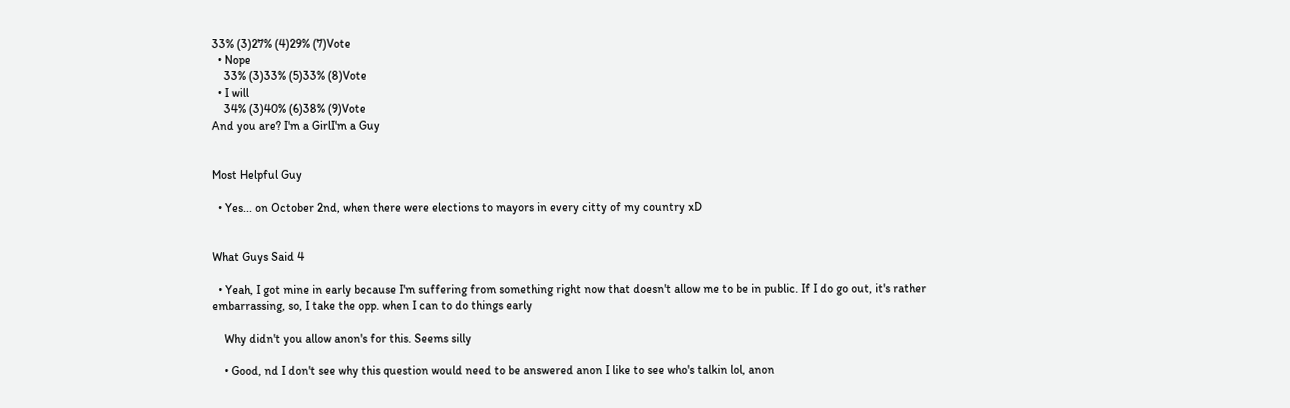33% (3)27% (4)29% (7)Vote
  • Nope
    33% (3)33% (5)33% (8)Vote
  • I will
    34% (3)40% (6)38% (9)Vote
And you are? I'm a GirlI'm a Guy


Most Helpful Guy

  • Yes... on October 2nd, when there were elections to mayors in every citty of my country xD


What Guys Said 4

  • Yeah, I got mine in early because I'm suffering from something right now that doesn't allow me to be in public. If I do go out, it's rather embarrassing, so, I take the opp. when I can to do things early

    Why didn't you allow anon's for this. Seems silly

    • Good, nd I don't see why this question would need to be answered anon I like to see who's talkin lol, anon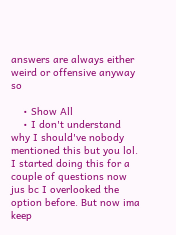answers are always either weird or offensive anyway so

    • Show All
    • I don't understand why I should've nobody mentioned this but you lol. I started doing this for a couple of questions now jus bc I overlooked the option before. But now ima keep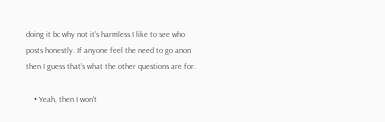doing it bc why not it's harmless I like to see who posts honestly. If anyone feel the need to go anon then I guess that's what the other questions are for.

    • Yeah, then I won't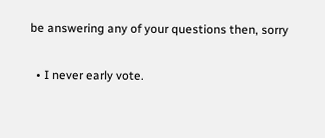be answering any of your questions then, sorry

  • I never early vote.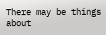There may be things about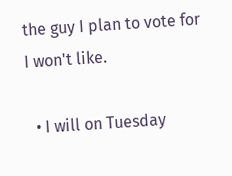the guy I plan to vote for I won't like.

  • I will on Tuesday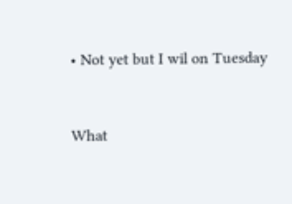• Not yet but I wil on Tuesday


What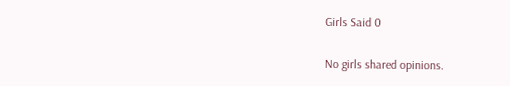Girls Said 0

No girls shared opinions.